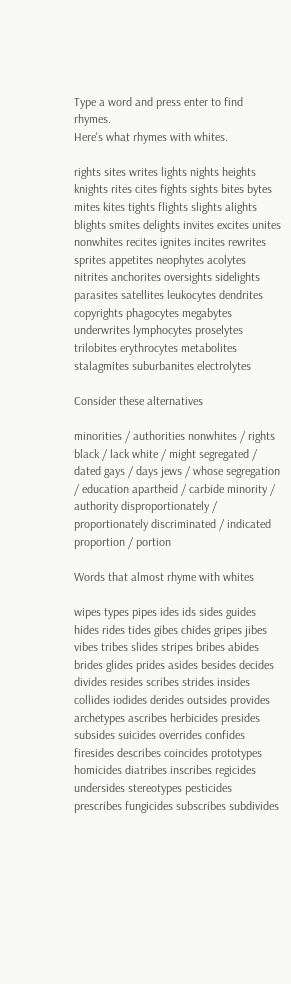Type a word and press enter to find rhymes.
Here's what rhymes with whites.

rights sites writes lights nights heights knights rites cites fights sights bites bytes mites kites tights flights slights alights blights smites delights invites excites unites nonwhites recites ignites incites rewrites sprites appetites neophytes acolytes nitrites anchorites oversights sidelights parasites satellites leukocytes dendrites copyrights phagocytes megabytes underwrites lymphocytes proselytes trilobites erythrocytes metabolites stalagmites suburbanites electrolytes

Consider these alternatives

minorities / authorities nonwhites / rights black / lack white / might segregated / dated gays / days jews / whose segregation / education apartheid / carbide minority / authority disproportionately / proportionately discriminated / indicated proportion / portion

Words that almost rhyme with whites

wipes types pipes ides ids sides guides hides rides tides gibes chides gripes jibes vibes tribes slides stripes bribes abides brides glides prides asides besides decides divides resides scribes strides insides collides iodides derides outsides provides archetypes ascribes herbicides presides subsides suicides overrides confides firesides describes coincides prototypes homicides diatribes inscribes regicides undersides stereotypes pesticides prescribes fungicides subscribes subdivides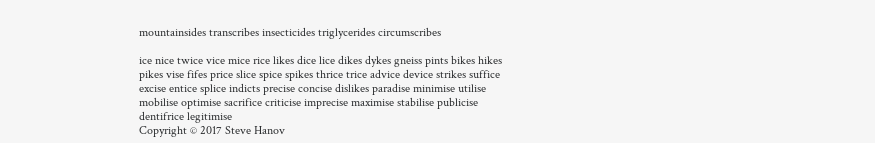mountainsides transcribes insecticides triglycerides circumscribes

ice nice twice vice mice rice likes dice lice dikes dykes gneiss pints bikes hikes pikes vise fifes price slice spice spikes thrice trice advice device strikes suffice excise entice splice indicts precise concise dislikes paradise minimise utilise mobilise optimise sacrifice criticise imprecise maximise stabilise publicise dentifrice legitimise
Copyright © 2017 Steve Hanov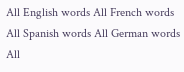All English words All French words All Spanish words All German words All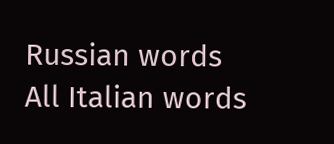Russian words All Italian words